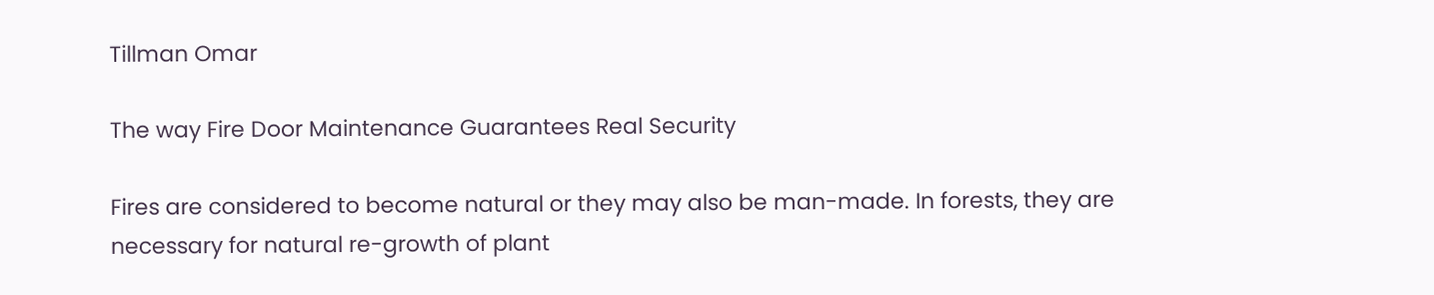Tillman Omar

The way Fire Door Maintenance Guarantees Real Security

Fires are considered to become natural or they may also be man-made. In forests, they are necessary for natural re-growth of plant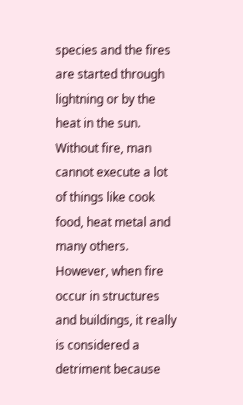species and the fires are started through lightning or by the heat in the sun. Without fire, man cannot execute a lot of things like cook food, heat metal and many others. However, when fire occur in structures and buildings, it really is considered a detriment because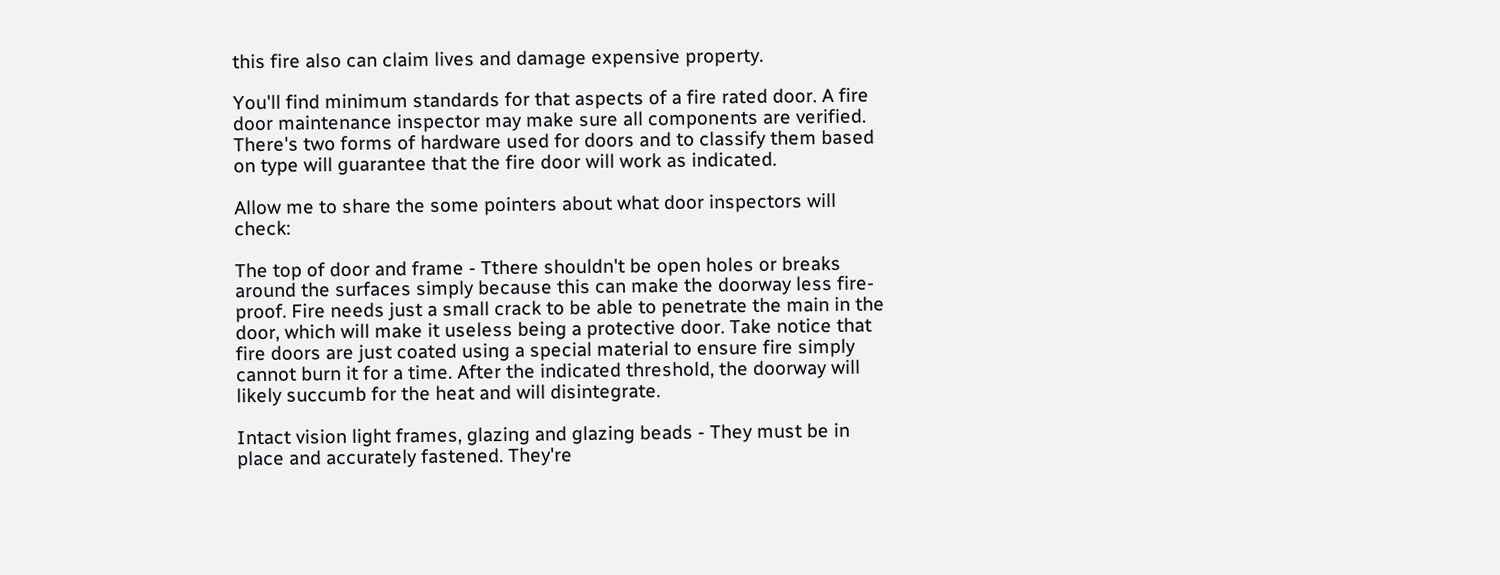this fire also can claim lives and damage expensive property.

You'll find minimum standards for that aspects of a fire rated door. A fire door maintenance inspector may make sure all components are verified. There's two forms of hardware used for doors and to classify them based on type will guarantee that the fire door will work as indicated.

Allow me to share the some pointers about what door inspectors will check:

The top of door and frame - Tthere shouldn't be open holes or breaks around the surfaces simply because this can make the doorway less fire-proof. Fire needs just a small crack to be able to penetrate the main in the door, which will make it useless being a protective door. Take notice that fire doors are just coated using a special material to ensure fire simply cannot burn it for a time. After the indicated threshold, the doorway will likely succumb for the heat and will disintegrate.

Intact vision light frames, glazing and glazing beads - They must be in place and accurately fastened. They're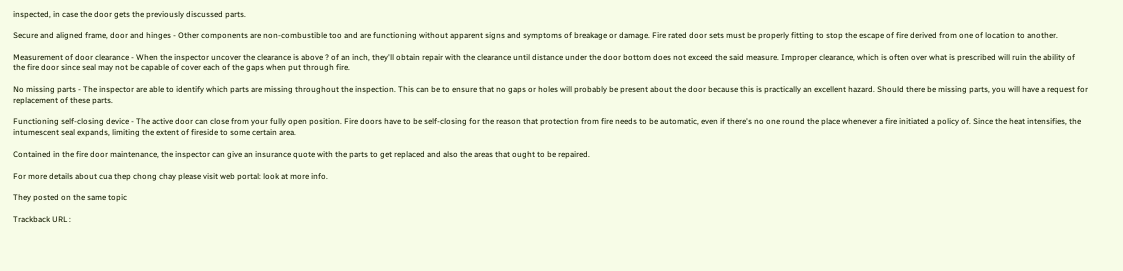inspected, in case the door gets the previously discussed parts.

Secure and aligned frame, door and hinges - Other components are non-combustible too and are functioning without apparent signs and symptoms of breakage or damage. Fire rated door sets must be properly fitting to stop the escape of fire derived from one of location to another.

Measurement of door clearance - When the inspector uncover the clearance is above ? of an inch, they'll obtain repair with the clearance until distance under the door bottom does not exceed the said measure. Improper clearance, which is often over what is prescribed will ruin the ability of the fire door since seal may not be capable of cover each of the gaps when put through fire.

No missing parts - The inspector are able to identify which parts are missing throughout the inspection. This can be to ensure that no gaps or holes will probably be present about the door because this is practically an excellent hazard. Should there be missing parts, you will have a request for replacement of these parts.

Functioning self-closing device - The active door can close from your fully open position. Fire doors have to be self-closing for the reason that protection from fire needs to be automatic, even if there's no one round the place whenever a fire initiated a policy of. Since the heat intensifies, the intumescent seal expands, limiting the extent of fireside to some certain area.

Contained in the fire door maintenance, the inspector can give an insurance quote with the parts to get replaced and also the areas that ought to be repaired.

For more details about cua thep chong chay please visit web portal: look at more info.

They posted on the same topic

Trackback URL :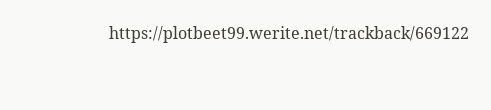https://plotbeet99.werite.net/trackback/669122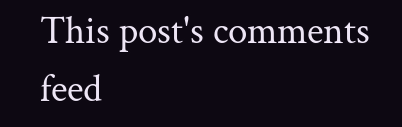This post's comments feed